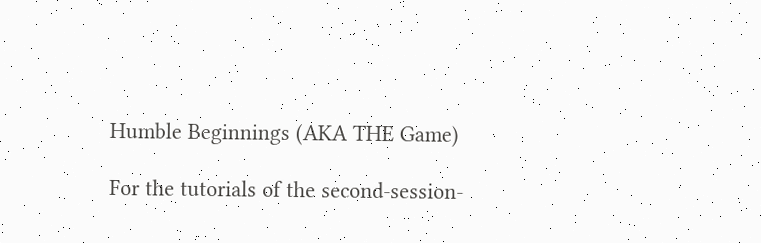Humble Beginnings (AKA THE Game)

For the tutorials of the second-session-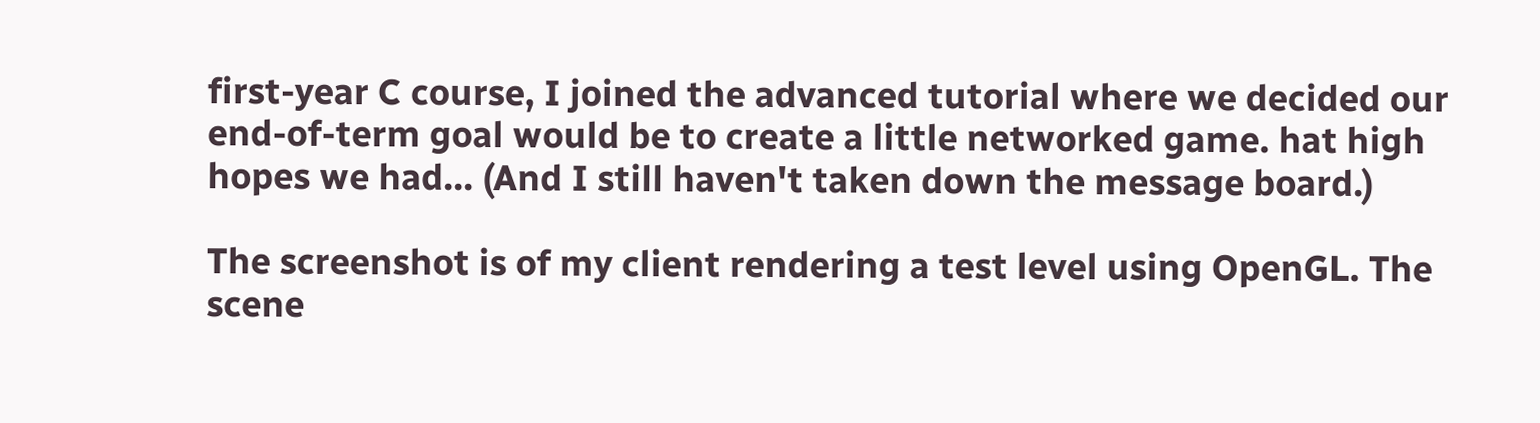first-year C course, I joined the advanced tutorial where we decided our end-of-term goal would be to create a little networked game. hat high hopes we had... (And I still haven't taken down the message board.)

The screenshot is of my client rendering a test level using OpenGL. The scene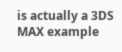is actually a 3DS MAX example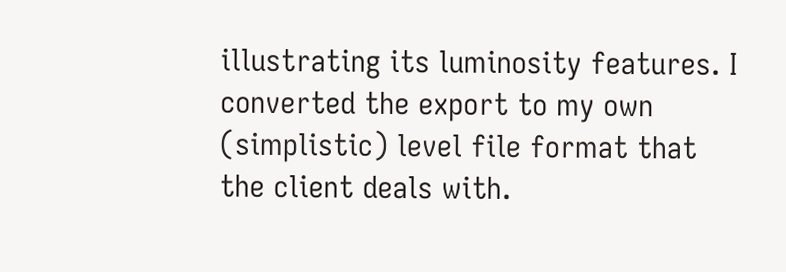illustrating its luminosity features. I converted the export to my own (simplistic) level file format that the client deals with.